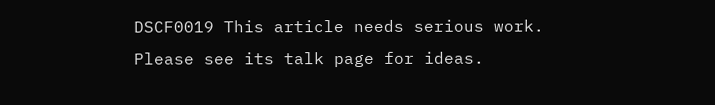DSCF0019 This article needs serious work. Please see its talk page for ideas.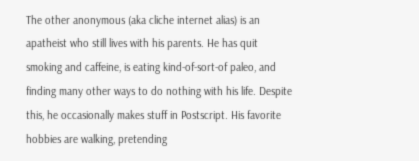The other anonymous (aka cliche internet alias) is an apatheist who still lives with his parents. He has quit smoking and caffeine, is eating kind-of-sort-of paleo, and finding many other ways to do nothing with his life. Despite this, he occasionally makes stuff in Postscript. His favorite hobbies are walking, pretending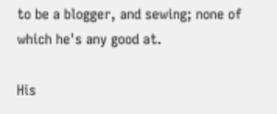to be a blogger, and sewing; none of which he's any good at.

His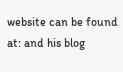website can be found at: and his blog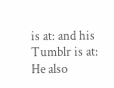is at: and his Tumblr is at: He also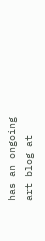has an ongoing art blog at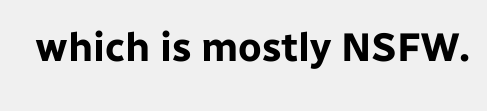which is mostly NSFW.